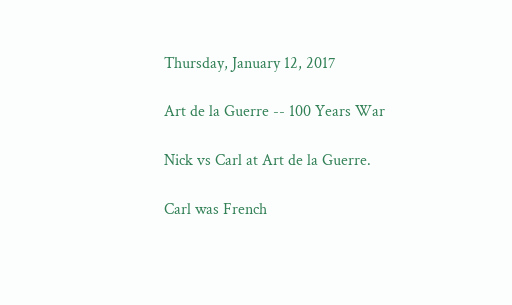Thursday, January 12, 2017

Art de la Guerre -- 100 Years War

Nick vs Carl at Art de la Guerre.

Carl was French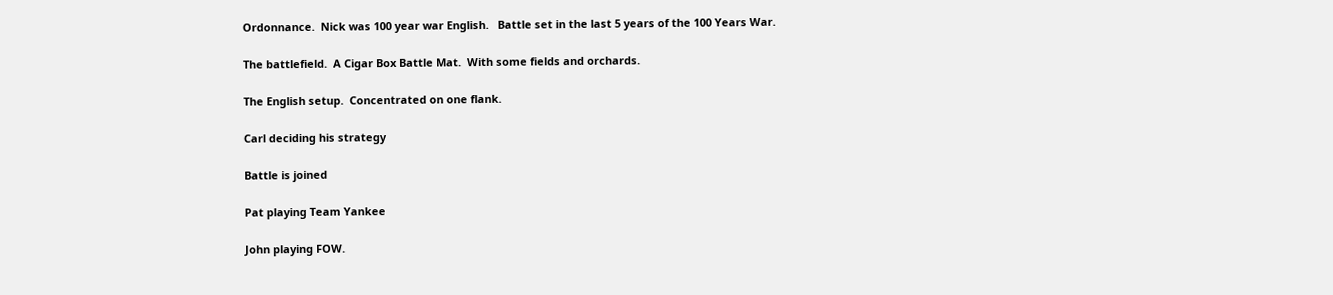Ordonnance.  Nick was 100 year war English.   Battle set in the last 5 years of the 100 Years War.

The battlefield.  A Cigar Box Battle Mat.  With some fields and orchards.

The English setup.  Concentrated on one flank.

Carl deciding his strategy

Battle is joined

Pat playing Team Yankee

John playing FOW.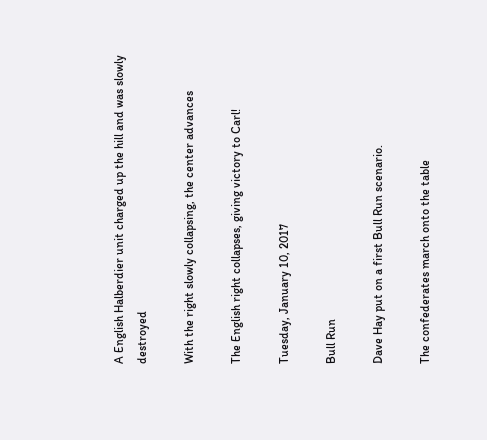A English Halberdier unit charged up the hill and was slowly destroyed

With the right slowly collapsing, the center advances

The English right collapses, giving victory to Carl!

Tuesday, January 10, 2017

Bull Run

Dave Hay put on a first Bull Run scenario.

The confederates march onto the table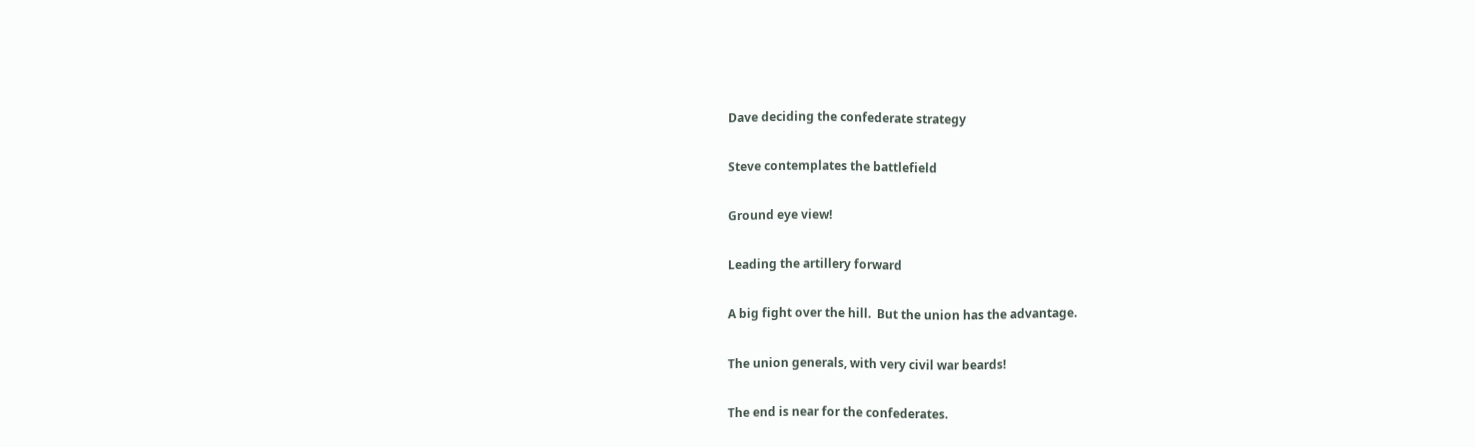Dave deciding the confederate strategy

Steve contemplates the battlefield

Ground eye view!

Leading the artillery forward

A big fight over the hill.  But the union has the advantage.

The union generals, with very civil war beards!

The end is near for the confederates.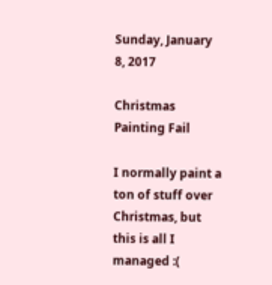Sunday, January 8, 2017

Christmas Painting Fail

I normally paint a ton of stuff over Christmas, but this is all I managed :(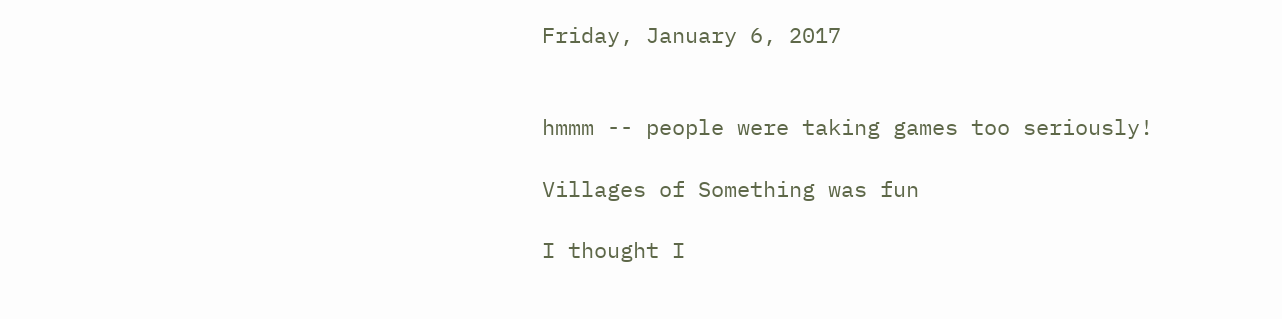Friday, January 6, 2017


hmmm -- people were taking games too seriously!

Villages of Something was fun

I thought I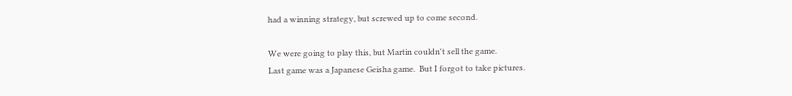had a winning strategy, but screwed up to come second.

We were going to play this, but Martin couldn't sell the game.
Last game was a Japanese Geisha game.  But I forgot to take pictures.